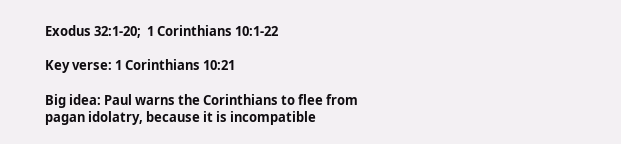Exodus 32:1-20;  1 Corinthians 10:1-22

Key verse: 1 Corinthians 10:21

Big idea: Paul warns the Corinthians to flee from pagan idolatry, because it is incompatible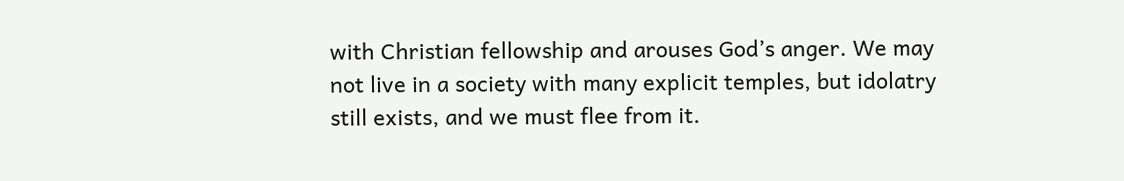with Christian fellowship and arouses God’s anger. We may not live in a society with many explicit temples, but idolatry still exists, and we must flee from it.